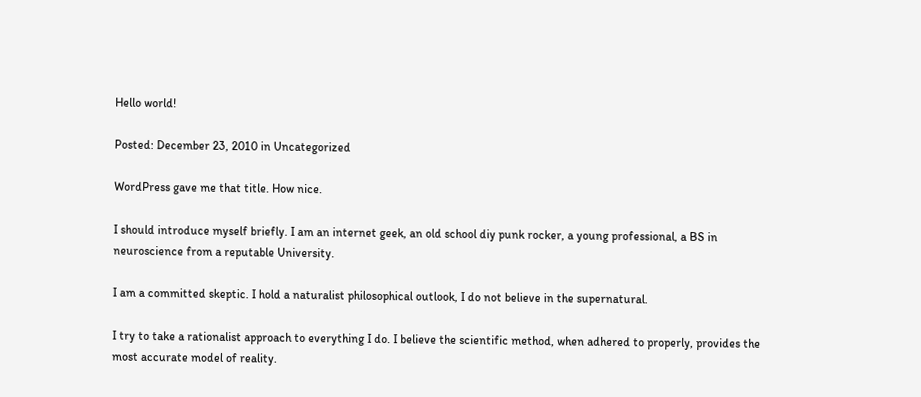Hello world!

Posted: December 23, 2010 in Uncategorized

WordPress gave me that title. How nice.

I should introduce myself briefly. I am an internet geek, an old school diy punk rocker, a young professional, a BS in neuroscience from a reputable University.

I am a committed skeptic. I hold a naturalist philosophical outlook, I do not believe in the supernatural.

I try to take a rationalist approach to everything I do. I believe the scientific method, when adhered to properly, provides the most accurate model of reality.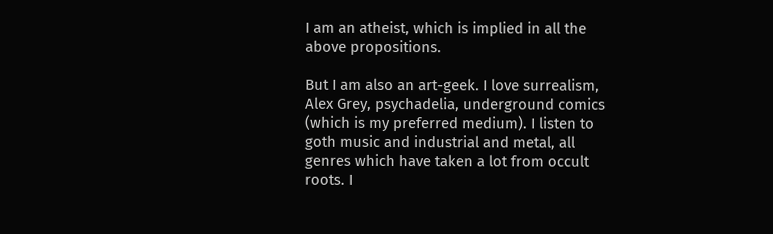I am an atheist, which is implied in all the above propositions.

But I am also an art-geek. I love surrealism, Alex Grey, psychadelia, underground comics (which is my preferred medium). I listen to goth music and industrial and metal, all genres which have taken a lot from occult roots. I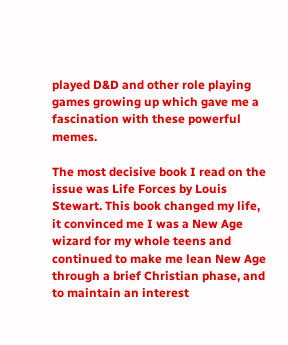played D&D and other role playing games growing up which gave me a fascination with these powerful memes.

The most decisive book I read on the issue was Life Forces by Louis Stewart. This book changed my life, it convinced me I was a New Age wizard for my whole teens and continued to make me lean New Age through a brief Christian phase, and to maintain an interest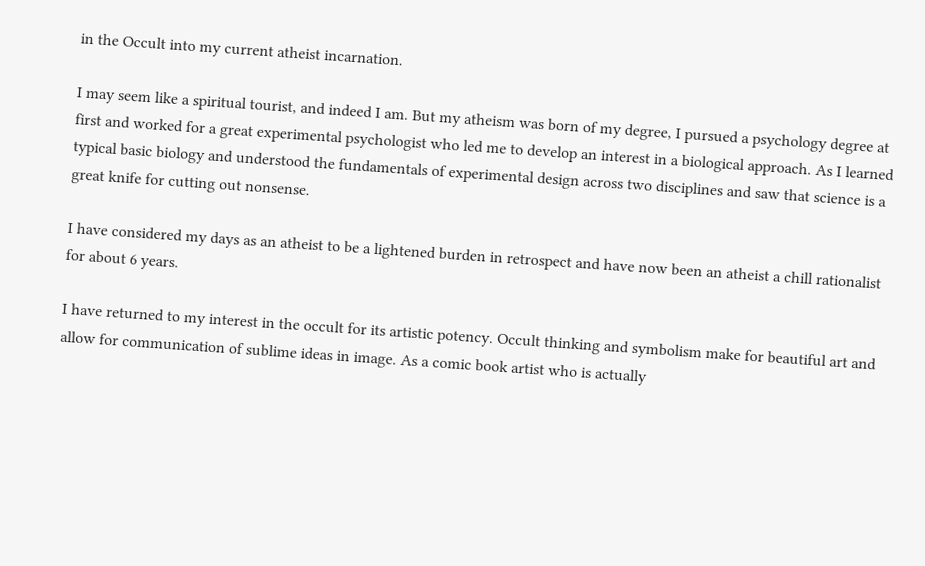in the Occult into my current atheist incarnation.

I may seem like a spiritual tourist, and indeed I am. But my atheism was born of my degree, I pursued a psychology degree at first and worked for a great experimental psychologist who led me to develop an interest in a biological approach. As I learned typical basic biology and understood the fundamentals of experimental design across two disciplines and saw that science is a great knife for cutting out nonsense.

I have considered my days as an atheist to be a lightened burden in retrospect and have now been an atheist a chill rationalist for about 6 years.

I have returned to my interest in the occult for its artistic potency. Occult thinking and symbolism make for beautiful art and allow for communication of sublime ideas in image. As a comic book artist who is actually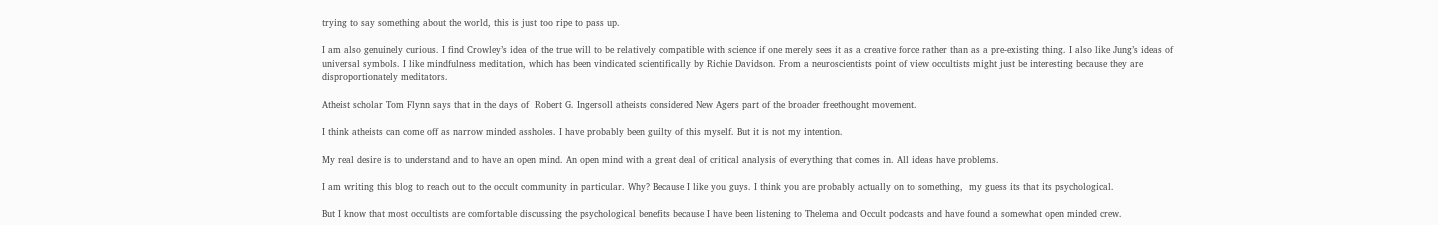trying to say something about the world, this is just too ripe to pass up.

I am also genuinely curious. I find Crowley’s idea of the true will to be relatively compatible with science if one merely sees it as a creative force rather than as a pre-existing thing. I also like Jung’s ideas of universal symbols. I like mindfulness meditation, which has been vindicated scientifically by Richie Davidson. From a neuroscientists point of view occultists might just be interesting because they are disproportionately meditators.

Atheist scholar Tom Flynn says that in the days of  Robert G. Ingersoll atheists considered New Agers part of the broader freethought movement.

I think atheists can come off as narrow minded assholes. I have probably been guilty of this myself. But it is not my intention.

My real desire is to understand and to have an open mind. An open mind with a great deal of critical analysis of everything that comes in. All ideas have problems.

I am writing this blog to reach out to the occult community in particular. Why? Because I like you guys. I think you are probably actually on to something,  my guess its that its psychological.

But I know that most occultists are comfortable discussing the psychological benefits because I have been listening to Thelema and Occult podcasts and have found a somewhat open minded crew.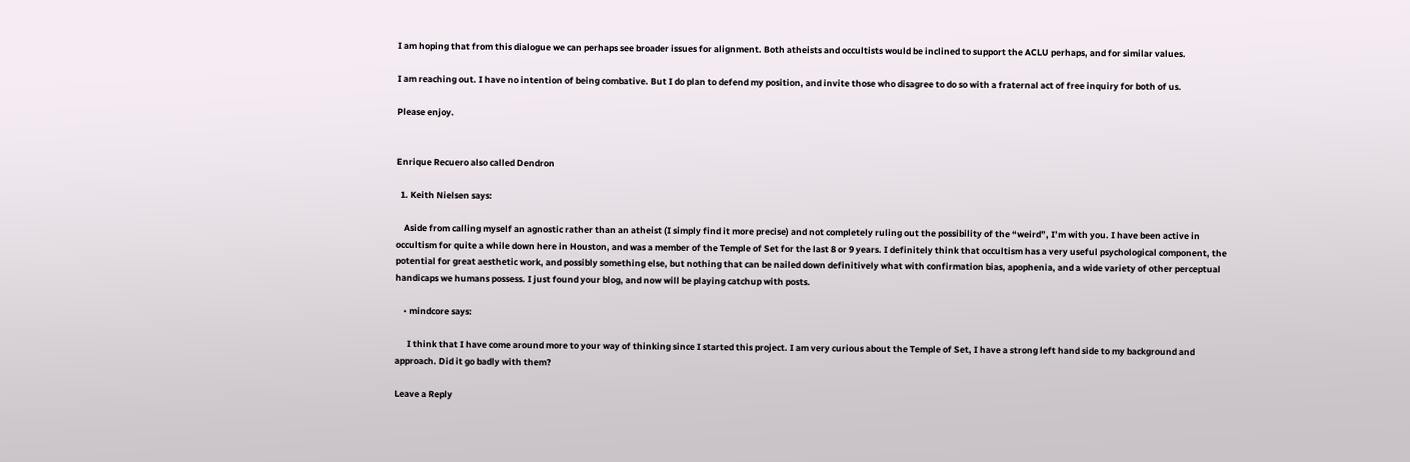I am hoping that from this dialogue we can perhaps see broader issues for alignment. Both atheists and occultists would be inclined to support the ACLU perhaps, and for similar values.

I am reaching out. I have no intention of being combative. But I do plan to defend my position, and invite those who disagree to do so with a fraternal act of free inquiry for both of us.

Please enjoy.


Enrique Recuero also called Dendron

  1. Keith Nielsen says:

    Aside from calling myself an agnostic rather than an atheist (I simply find it more precise) and not completely ruling out the possibility of the “weird”, I’m with you. I have been active in occultism for quite a while down here in Houston, and was a member of the Temple of Set for the last 8 or 9 years. I definitely think that occultism has a very useful psychological component, the potential for great aesthetic work, and possibly something else, but nothing that can be nailed down definitively what with confirmation bias, apophenia, and a wide variety of other perceptual handicaps we humans possess. I just found your blog, and now will be playing catchup with posts.

    • mindcore says:

      I think that I have come around more to your way of thinking since I started this project. I am very curious about the Temple of Set, I have a strong left hand side to my background and approach. Did it go badly with them?

Leave a Reply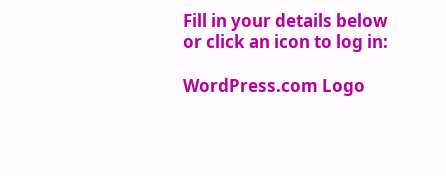Fill in your details below or click an icon to log in:

WordPress.com Logo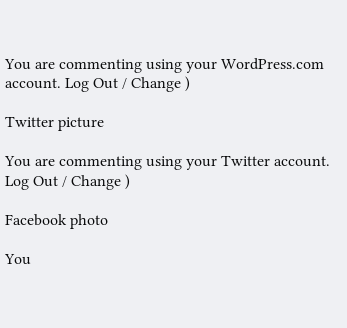You are commenting using your WordPress.com account. Log Out / Change )

Twitter picture

You are commenting using your Twitter account. Log Out / Change )

Facebook photo

You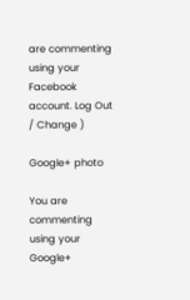are commenting using your Facebook account. Log Out / Change )

Google+ photo

You are commenting using your Google+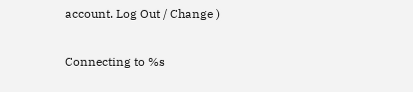account. Log Out / Change )

Connecting to %s